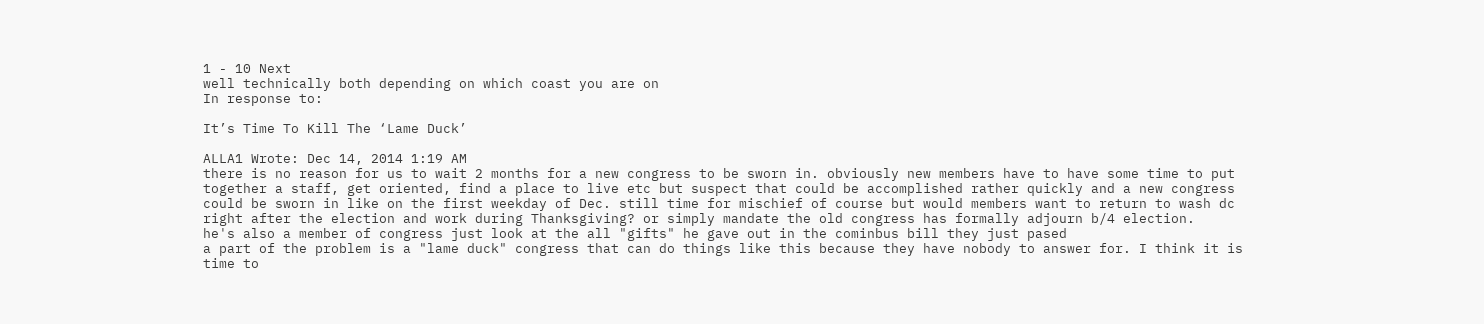1 - 10 Next
well technically both depending on which coast you are on
In response to:

It’s Time To Kill The ‘Lame Duck’

ALLA1 Wrote: Dec 14, 2014 1:19 AM
there is no reason for us to wait 2 months for a new congress to be sworn in. obviously new members have to have some time to put together a staff, get oriented, find a place to live etc but suspect that could be accomplished rather quickly and a new congress could be sworn in like on the first weekday of Dec. still time for mischief of course but would members want to return to wash dc right after the election and work during Thanksgiving? or simply mandate the old congress has formally adjourn b/4 election.
he's also a member of congress just look at the all "gifts" he gave out in the cominbus bill they just pased
a part of the problem is a "lame duck" congress that can do things like this because they have nobody to answer for. I think it is time to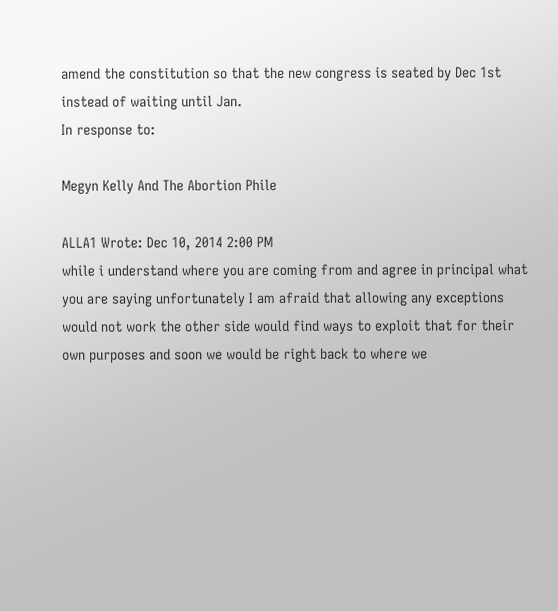amend the constitution so that the new congress is seated by Dec 1st instead of waiting until Jan.
In response to:

Megyn Kelly And The Abortion Phile

ALLA1 Wrote: Dec 10, 2014 2:00 PM
while i understand where you are coming from and agree in principal what you are saying unfortunately I am afraid that allowing any exceptions would not work the other side would find ways to exploit that for their own purposes and soon we would be right back to where we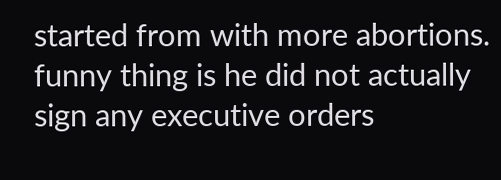started from with more abortions.
funny thing is he did not actually sign any executive orders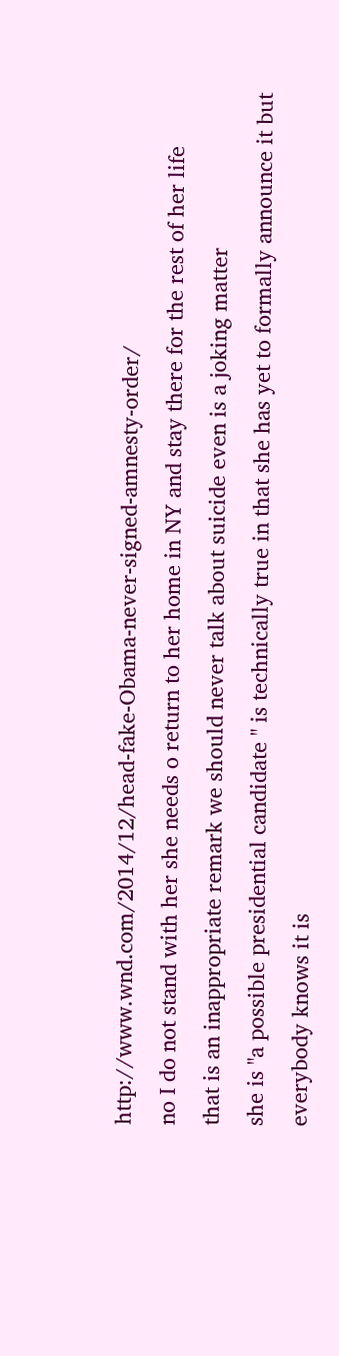http://www.wnd.com/2014/12/head-fake-Obama-never-signed-amnesty-order/
no I do not stand with her she needs o return to her home in NY and stay there for the rest of her life
that is an inappropriate remark we should never talk about suicide even is a joking matter
she is "a possible presidential candidate " is technically true in that she has yet to formally announce it but everybody knows it is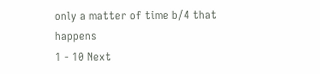only a matter of time b/4 that happens
1 - 10 Next